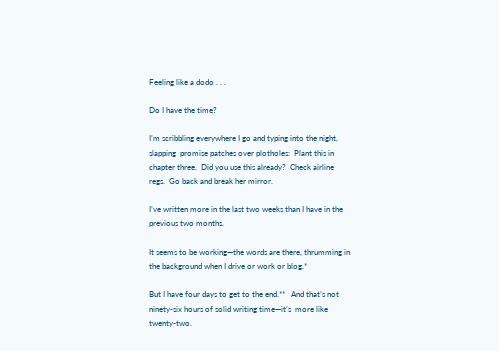Feeling like a dodo . . .

Do I have the time?

I’m scribbling everywhere I go and typing into the night, slapping  promise patches over plotholes:  Plant this in chapter three.  Did you use this already?  Check airline regs.  Go back and break her mirror.

I’ve written more in the last two weeks than I have in the previous two months.

It seems to be working—the words are there, thrumming in the background when I drive or work or blog.*

But I have four days to get to the end.**   And that’s not ninety-six hours of solid writing time—it’s  more like twenty-two.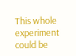This whole experiment could be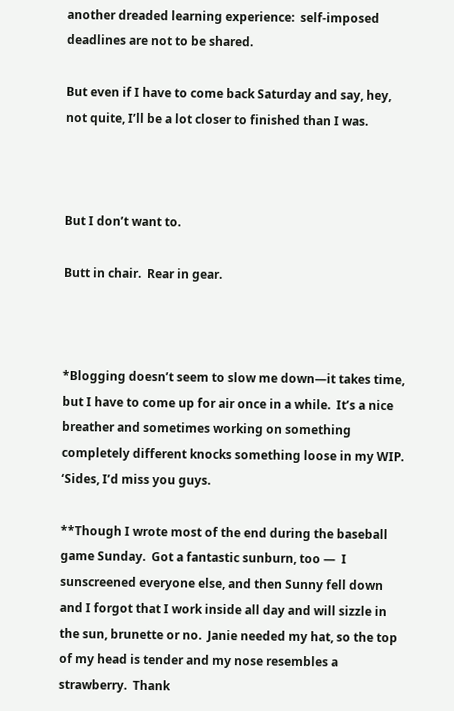another dreaded learning experience:  self-imposed deadlines are not to be shared.

But even if I have to come back Saturday and say, hey, not quite, I’ll be a lot closer to finished than I was.



But I don’t want to.

Butt in chair.  Rear in gear.



*Blogging doesn’t seem to slow me down—it takes time, but I have to come up for air once in a while.  It’s a nice breather and sometimes working on something completely different knocks something loose in my WIP.  ‘Sides, I’d miss you guys.

**Though I wrote most of the end during the baseball game Sunday.  Got a fantastic sunburn, too —  I sunscreened everyone else, and then Sunny fell down and I forgot that I work inside all day and will sizzle in the sun, brunette or no.  Janie needed my hat, so the top of my head is tender and my nose resembles a strawberry.  Thank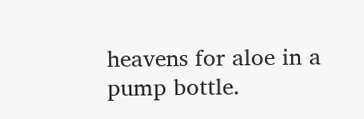heavens for aloe in a pump bottle.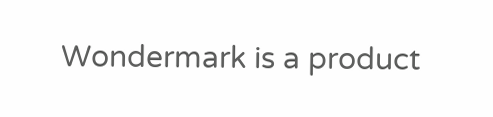Wondermark is a product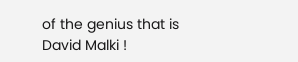of the genius that is David Malki !